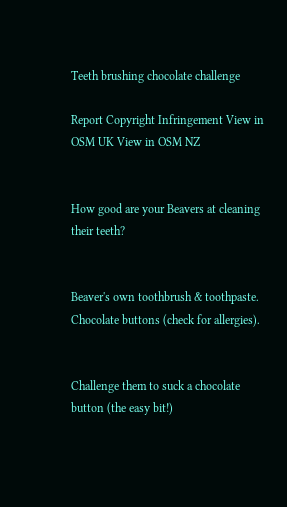Teeth brushing chocolate challenge

Report Copyright Infringement View in OSM UK View in OSM NZ


How good are your Beavers at cleaning their teeth?


Beaver's own toothbrush & toothpaste.
Chocolate buttons (check for allergies).


Challenge them to suck a chocolate button (the easy bit!)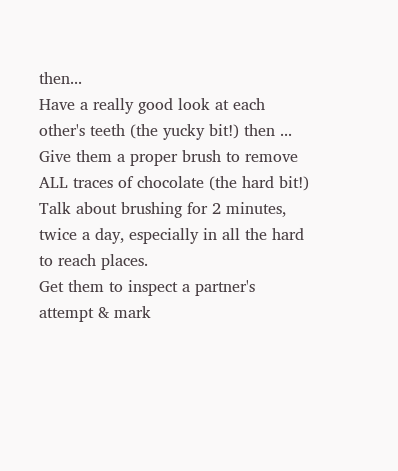then...
Have a really good look at each other's teeth (the yucky bit!) then ...
Give them a proper brush to remove ALL traces of chocolate (the hard bit!) Talk about brushing for 2 minutes, twice a day, especially in all the hard to reach places.
Get them to inspect a partner's attempt & mark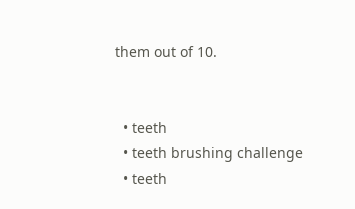them out of 10.


  • teeth
  • teeth brushing challenge
  • teeth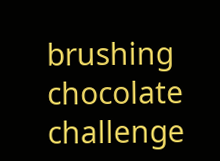brushing chocolate challenge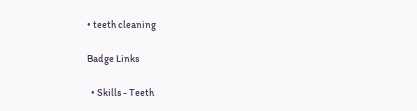• teeth cleaning

Badge Links

  • Skills - Teeth